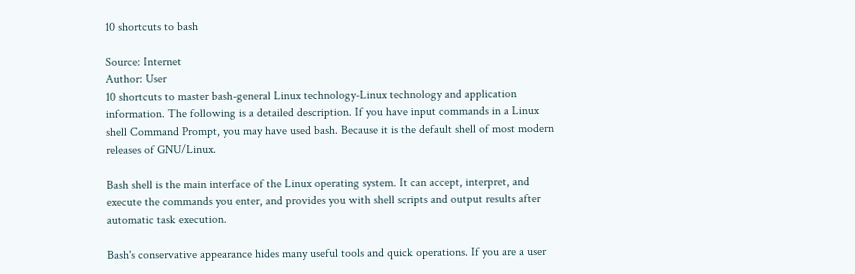10 shortcuts to bash

Source: Internet
Author: User
10 shortcuts to master bash-general Linux technology-Linux technology and application information. The following is a detailed description. If you have input commands in a Linux shell Command Prompt, you may have used bash. Because it is the default shell of most modern releases of GNU/Linux.

Bash shell is the main interface of the Linux operating system. It can accept, interpret, and execute the commands you enter, and provides you with shell scripts and output results after automatic task execution.

Bash's conservative appearance hides many useful tools and quick operations. If you are a user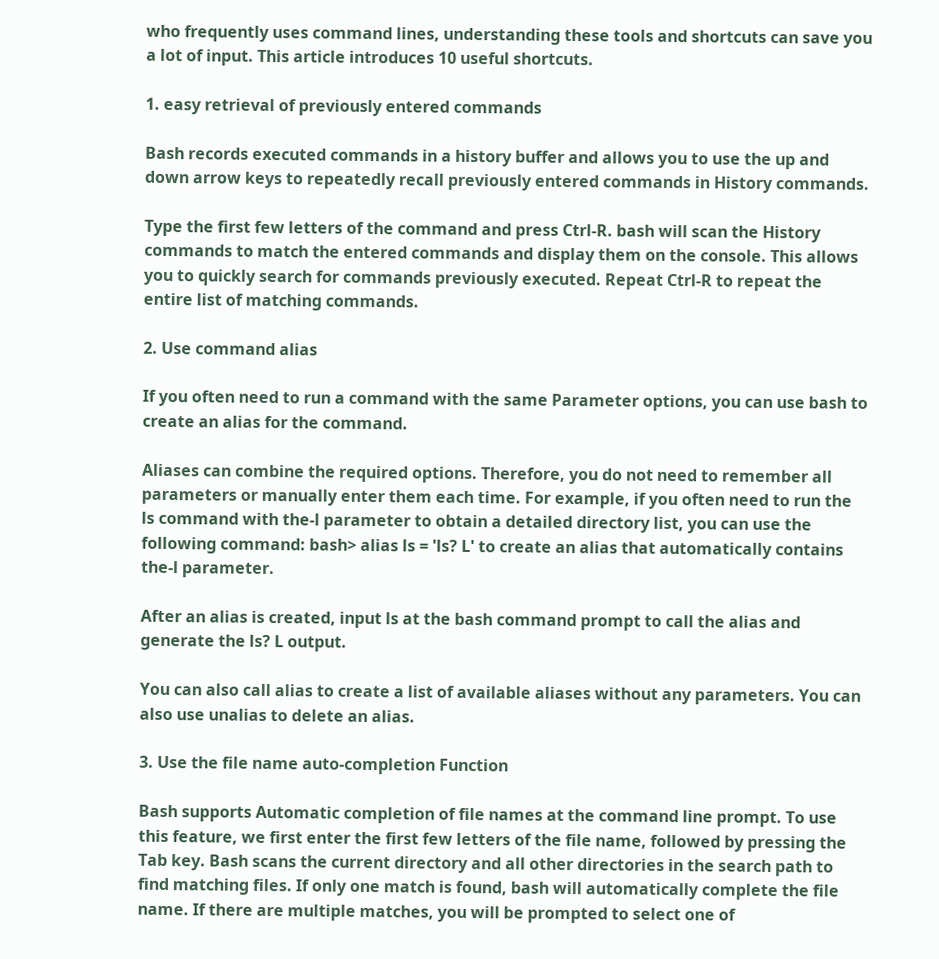who frequently uses command lines, understanding these tools and shortcuts can save you a lot of input. This article introduces 10 useful shortcuts.

1. easy retrieval of previously entered commands

Bash records executed commands in a history buffer and allows you to use the up and down arrow keys to repeatedly recall previously entered commands in History commands.

Type the first few letters of the command and press Ctrl-R. bash will scan the History commands to match the entered commands and display them on the console. This allows you to quickly search for commands previously executed. Repeat Ctrl-R to repeat the entire list of matching commands.

2. Use command alias

If you often need to run a command with the same Parameter options, you can use bash to create an alias for the command.

Aliases can combine the required options. Therefore, you do not need to remember all parameters or manually enter them each time. For example, if you often need to run the ls command with the-l parameter to obtain a detailed directory list, you can use the following command: bash> alias ls = 'ls? L' to create an alias that automatically contains the-l parameter.

After an alias is created, input ls at the bash command prompt to call the alias and generate the ls? L output.

You can also call alias to create a list of available aliases without any parameters. You can also use unalias to delete an alias.

3. Use the file name auto-completion Function

Bash supports Automatic completion of file names at the command line prompt. To use this feature, we first enter the first few letters of the file name, followed by pressing the Tab key. Bash scans the current directory and all other directories in the search path to find matching files. If only one match is found, bash will automatically complete the file name. If there are multiple matches, you will be prompted to select one of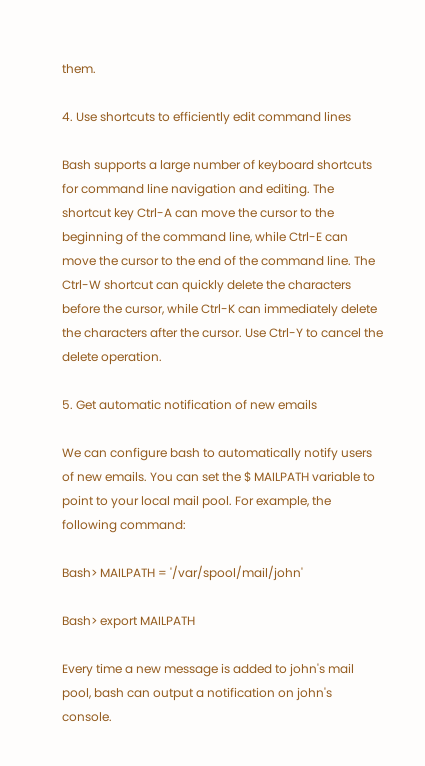them.

4. Use shortcuts to efficiently edit command lines

Bash supports a large number of keyboard shortcuts for command line navigation and editing. The shortcut key Ctrl-A can move the cursor to the beginning of the command line, while Ctrl-E can move the cursor to the end of the command line. The Ctrl-W shortcut can quickly delete the characters before the cursor, while Ctrl-K can immediately delete the characters after the cursor. Use Ctrl-Y to cancel the delete operation.

5. Get automatic notification of new emails

We can configure bash to automatically notify users of new emails. You can set the $ MAILPATH variable to point to your local mail pool. For example, the following command:

Bash> MAILPATH = '/var/spool/mail/john'

Bash> export MAILPATH

Every time a new message is added to john's mail pool, bash can output a notification on john's console.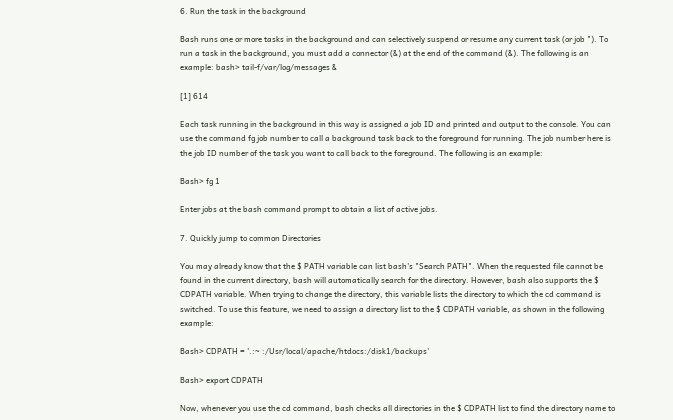6. Run the task in the background

Bash runs one or more tasks in the background and can selectively suspend or resume any current task (or job "). To run a task in the background, you must add a connector (&) at the end of the command (&). The following is an example: bash> tail-f/var/log/messages &

[1] 614

Each task running in the background in this way is assigned a job ID and printed and output to the console. You can use the command fg job number to call a background task back to the foreground for running. The job number here is the job ID number of the task you want to call back to the foreground. The following is an example:

Bash> fg 1

Enter jobs at the bash command prompt to obtain a list of active jobs.

7. Quickly jump to common Directories

You may already know that the $ PATH variable can list bash's "Search PATH". When the requested file cannot be found in the current directory, bash will automatically search for the directory. However, bash also supports the $ CDPATH variable. When trying to change the directory, this variable lists the directory to which the cd command is switched. To use this feature, we need to assign a directory list to the $ CDPATH variable, as shown in the following example:

Bash> CDPATH = '.:~ :/Usr/local/apache/htdocs:/disk1/backups'

Bash> export CDPATH

Now, whenever you use the cd command, bash checks all directories in the $ CDPATH list to find the directory name to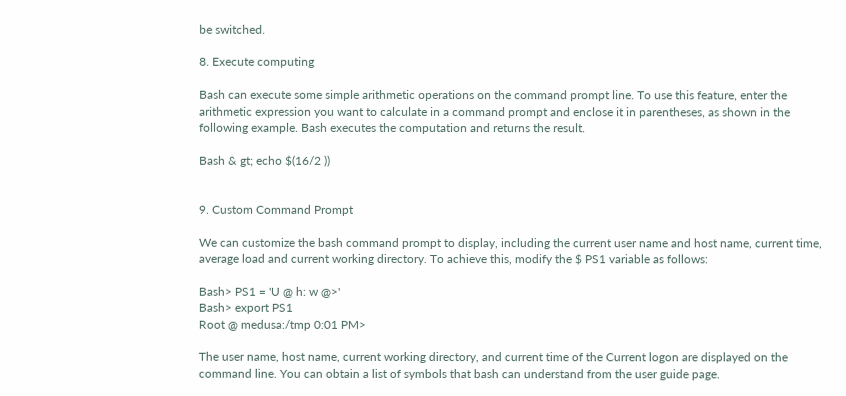be switched.

8. Execute computing

Bash can execute some simple arithmetic operations on the command prompt line. To use this feature, enter the arithmetic expression you want to calculate in a command prompt and enclose it in parentheses, as shown in the following example. Bash executes the computation and returns the result.

Bash & gt; echo $(16/2 ))


9. Custom Command Prompt

We can customize the bash command prompt to display, including the current user name and host name, current time, average load and current working directory. To achieve this, modify the $ PS1 variable as follows:

Bash> PS1 = 'U @ h: w @>'
Bash> export PS1
Root @ medusa:/tmp 0:01 PM>

The user name, host name, current working directory, and current time of the Current logon are displayed on the command line. You can obtain a list of symbols that bash can understand from the user guide page.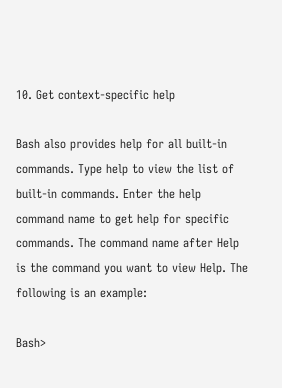10. Get context-specific help

Bash also provides help for all built-in commands. Type help to view the list of built-in commands. Enter the help command name to get help for specific commands. The command name after Help is the command you want to view Help. The following is an example:

Bash>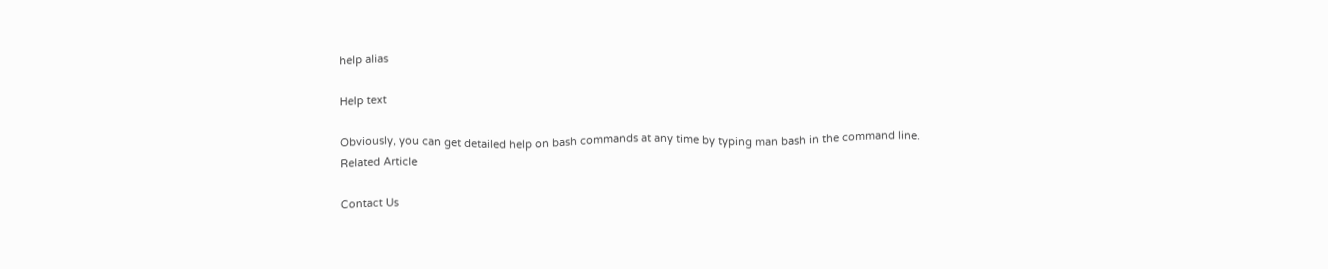help alias

Help text

Obviously, you can get detailed help on bash commands at any time by typing man bash in the command line.
Related Article

Contact Us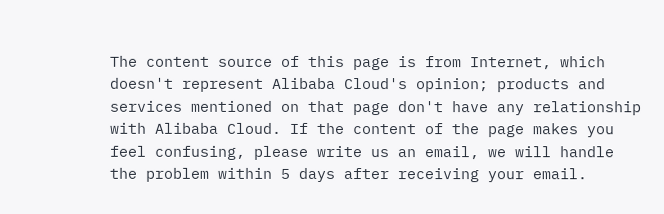The content source of this page is from Internet, which doesn't represent Alibaba Cloud's opinion; products and services mentioned on that page don't have any relationship with Alibaba Cloud. If the content of the page makes you feel confusing, please write us an email, we will handle the problem within 5 days after receiving your email.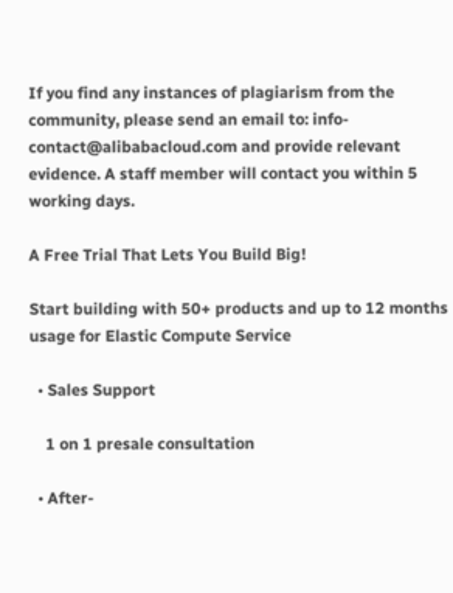If you find any instances of plagiarism from the community, please send an email to: info-contact@alibabacloud.com and provide relevant evidence. A staff member will contact you within 5 working days.

A Free Trial That Lets You Build Big!

Start building with 50+ products and up to 12 months usage for Elastic Compute Service

  • Sales Support

    1 on 1 presale consultation

  • After-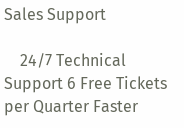Sales Support

    24/7 Technical Support 6 Free Tickets per Quarter Faster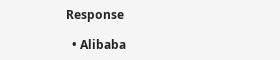Response

  • Alibaba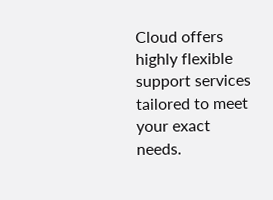Cloud offers highly flexible support services tailored to meet your exact needs.